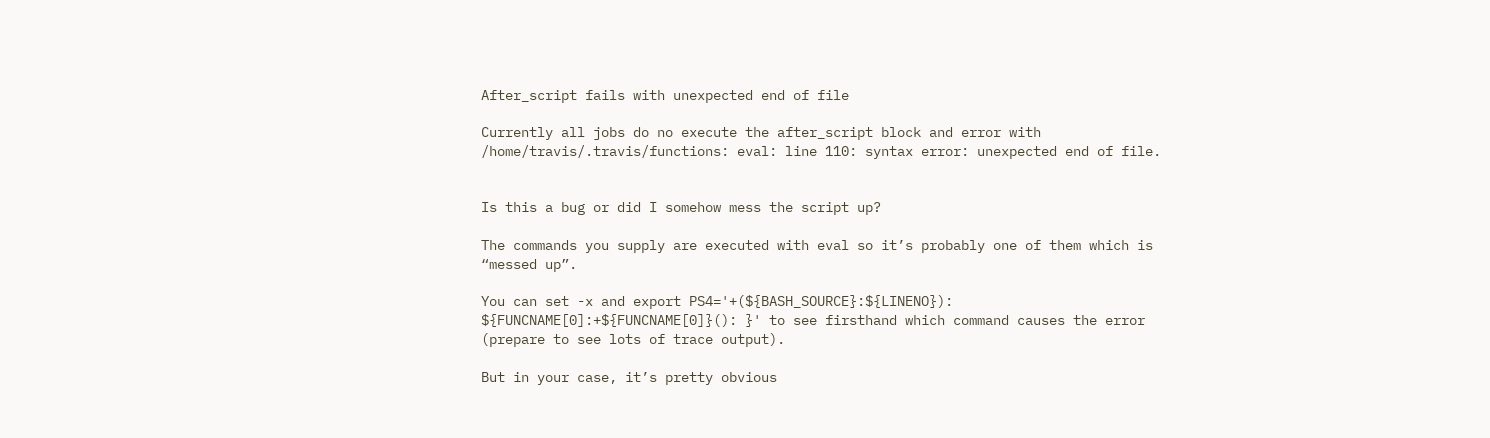After_script fails with unexpected end of file

Currently all jobs do no execute the after_script block and error with /home/travis/.travis/functions: eval: line 110: syntax error: unexpected end of file.


Is this a bug or did I somehow mess the script up?

The commands you supply are executed with eval so it’s probably one of them which is “messed up”.

You can set -x and export PS4='+(${BASH_SOURCE}:${LINENO}): ${FUNCNAME[0]:+${FUNCNAME[0]}(): }' to see firsthand which command causes the error (prepare to see lots of trace output).

But in your case, it’s pretty obvious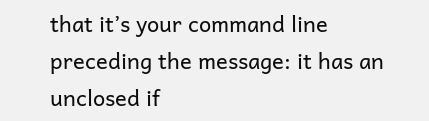that it’s your command line preceding the message: it has an unclosed if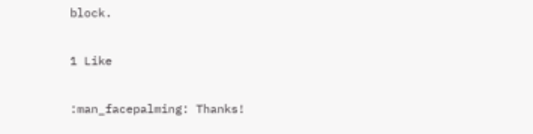block.

1 Like

:man_facepalming: Thanks!